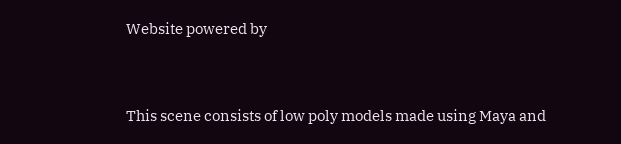Website powered by


This scene consists of low poly models made using Maya and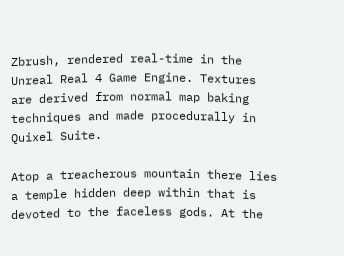Zbrush, rendered real-time in the Unreal Real 4 Game Engine. Textures are derived from normal map baking techniques and made procedurally in Quixel Suite.

Atop a treacherous mountain there lies a temple hidden deep within that is devoted to the faceless gods. At the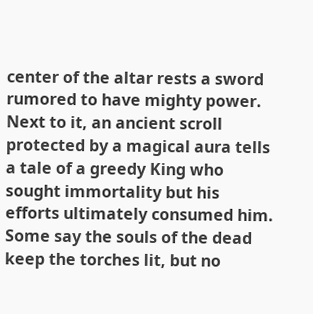center of the altar rests a sword rumored to have mighty power. Next to it, an ancient scroll protected by a magical aura tells a tale of a greedy King who sought immortality but his efforts ultimately consumed him. Some say the souls of the dead keep the torches lit, but no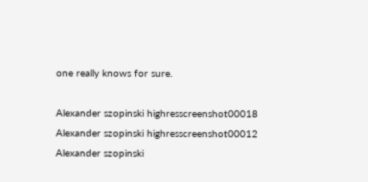one really knows for sure.

Alexander szopinski highresscreenshot00018
Alexander szopinski highresscreenshot00012
Alexander szopinski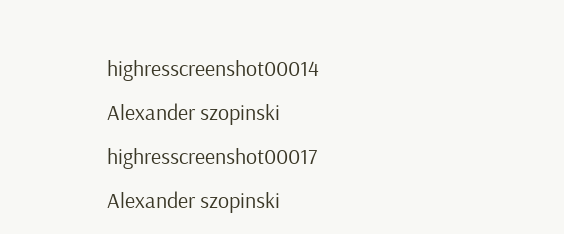highresscreenshot00014
Alexander szopinski highresscreenshot00017
Alexander szopinski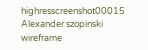highresscreenshot00015
Alexander szopinski wireframe